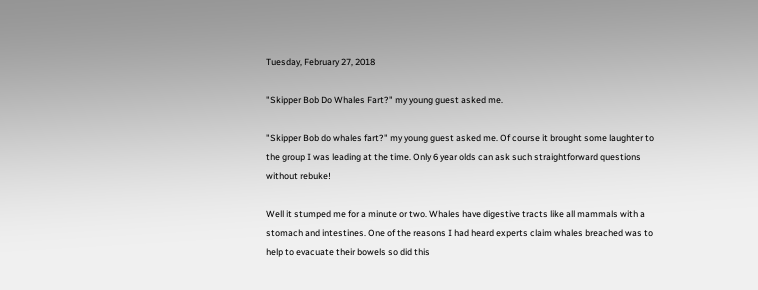Tuesday, February 27, 2018

"Skipper Bob Do Whales Fart?" my young guest asked me.

"Skipper Bob do whales fart?" my young guest asked me. Of course it brought some laughter to the group I was leading at the time. Only 6 year olds can ask such straightforward questions without rebuke!

Well it stumped me for a minute or two. Whales have digestive tracts like all mammals with a stomach and intestines. One of the reasons I had heard experts claim whales breached was to help to evacuate their bowels so did this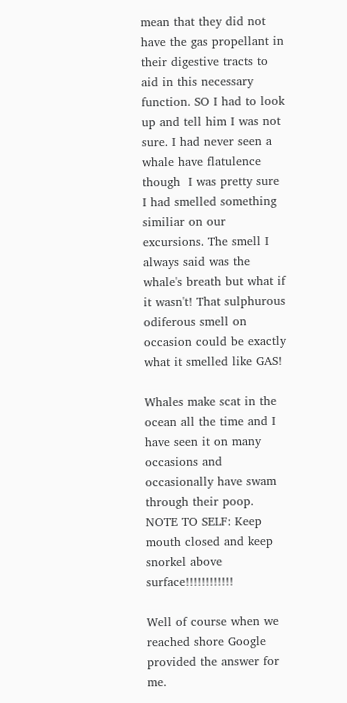mean that they did not have the gas propellant in their digestive tracts to aid in this necessary function. SO I had to look up and tell him I was not sure. I had never seen a whale have flatulence though  I was pretty sure I had smelled something similiar on our excursions. The smell I always said was the whale's breath but what if it wasn't! That sulphurous odiferous smell on occasion could be exactly what it smelled like GAS!

Whales make scat in the ocean all the time and I have seen it on many occasions and occasionally have swam through their poop.
NOTE TO SELF: Keep mouth closed and keep snorkel above surface!!!!!!!!!!!!

Well of course when we reached shore Google provided the answer for me.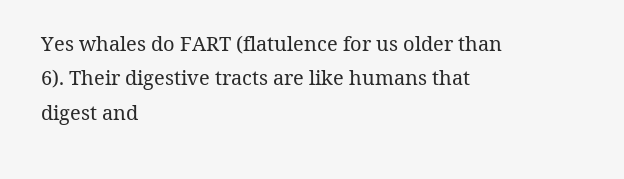Yes whales do FART (flatulence for us older than 6). Their digestive tracts are like humans that digest and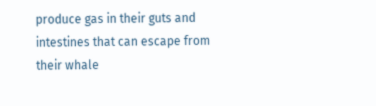produce gas in their guts and intestines that can escape from their whale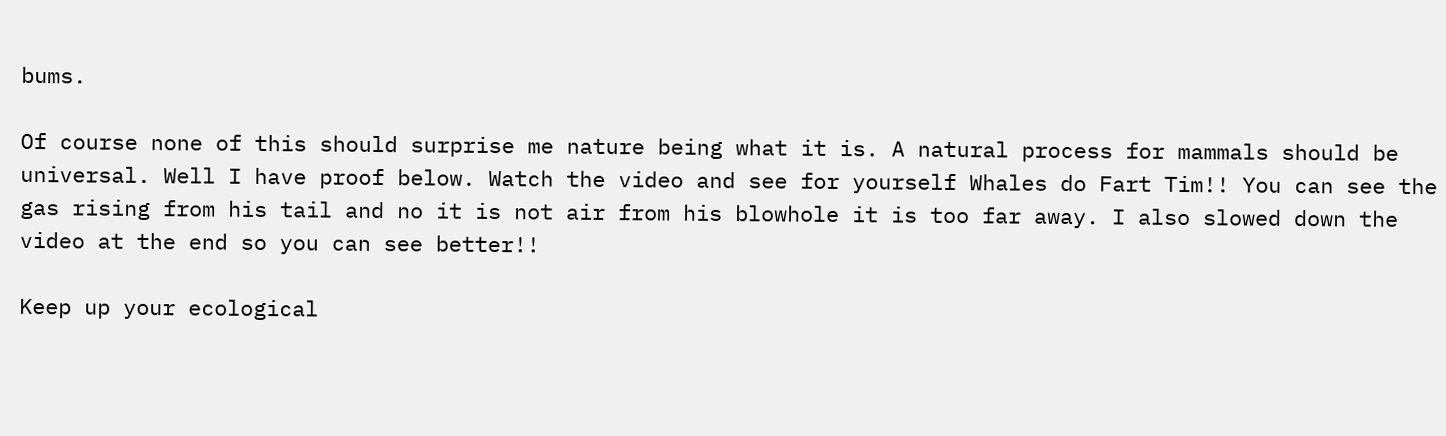bums.

Of course none of this should surprise me nature being what it is. A natural process for mammals should be universal. Well I have proof below. Watch the video and see for yourself Whales do Fart Tim!! You can see the gas rising from his tail and no it is not air from his blowhole it is too far away. I also slowed down the video at the end so you can see better!!

Keep up your ecological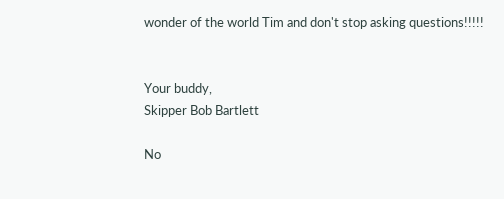wonder of the world Tim and don't stop asking questions!!!!!


Your buddy,
Skipper Bob Bartlett

No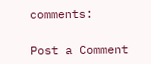comments:

Post a Comment